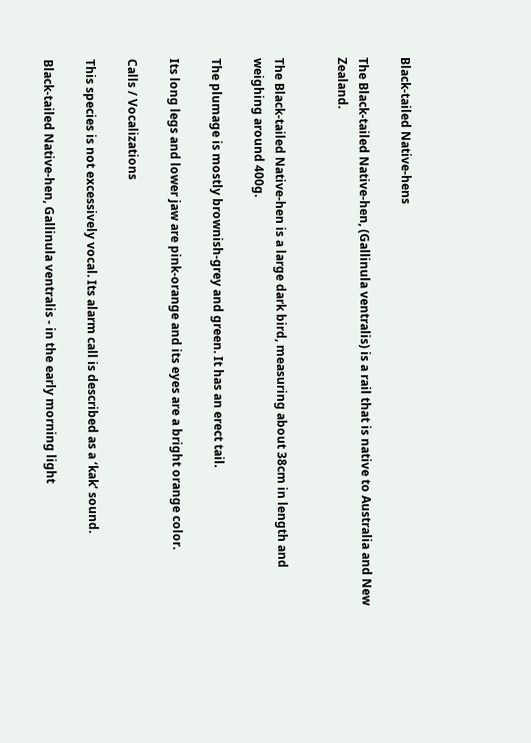Black-tailed Native-hens

The Black-tailed Native-hen, (Gallinula ventralis) is a rail that is native to Australia and New Zealand.


The Black-tailed Native-hen is a large dark bird, measuring about 38cm in length and weighing around 400g.

The plumage is mostly brownish-grey and green. It has an erect tail.

Its long legs and lower jaw are pink-orange and its eyes are a bright orange color.

Calls / Vocalizations

This species is not excessively vocal. Its alarm call is described as a ‘kak’ sound.

Black-tailed Native-hen, Gallinula ventralis - in the early morning light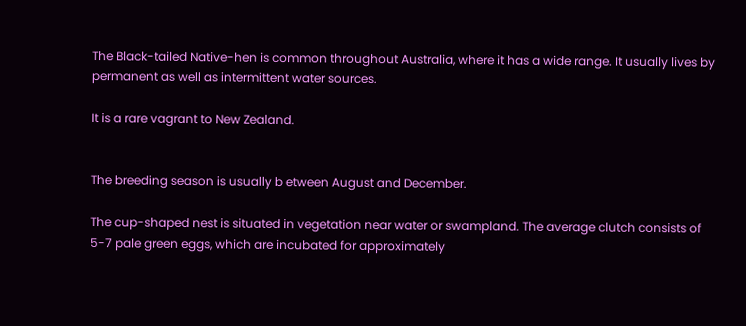The Black-tailed Native-hen is common throughout Australia, where it has a wide range. It usually lives by permanent as well as intermittent water sources.

It is a rare vagrant to New Zealand.


The breeding season is usually b etween August and December.

The cup-shaped nest is situated in vegetation near water or swampland. The average clutch consists of 5-7 pale green eggs, which are incubated for approximately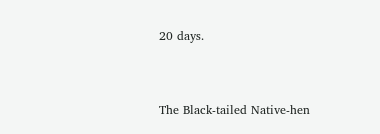20 days.


The Black-tailed Native-hen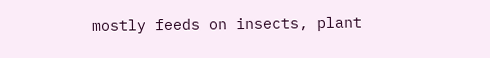mostly feeds on insects, plant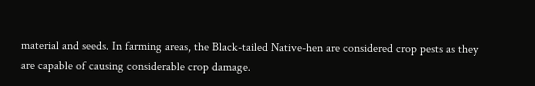material and seeds. In farming areas, the Black-tailed Native-hen are considered crop pests as they are capable of causing considerable crop damage.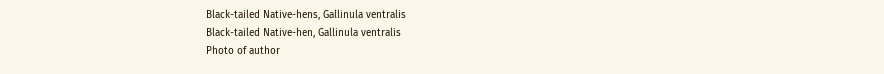Black-tailed Native-hens, Gallinula ventralis
Black-tailed Native-hen, Gallinula ventralis
Photo of author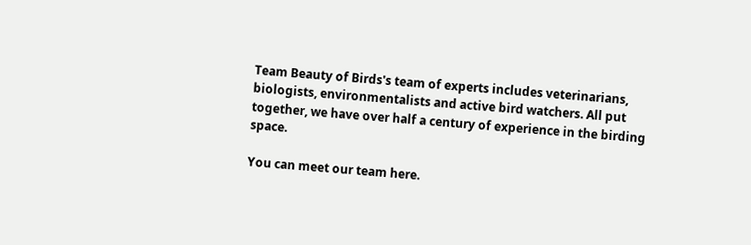Team Beauty of Birds's team of experts includes veterinarians, biologists, environmentalists and active bird watchers. All put together, we have over half a century of experience in the birding space.

You can meet our team here.